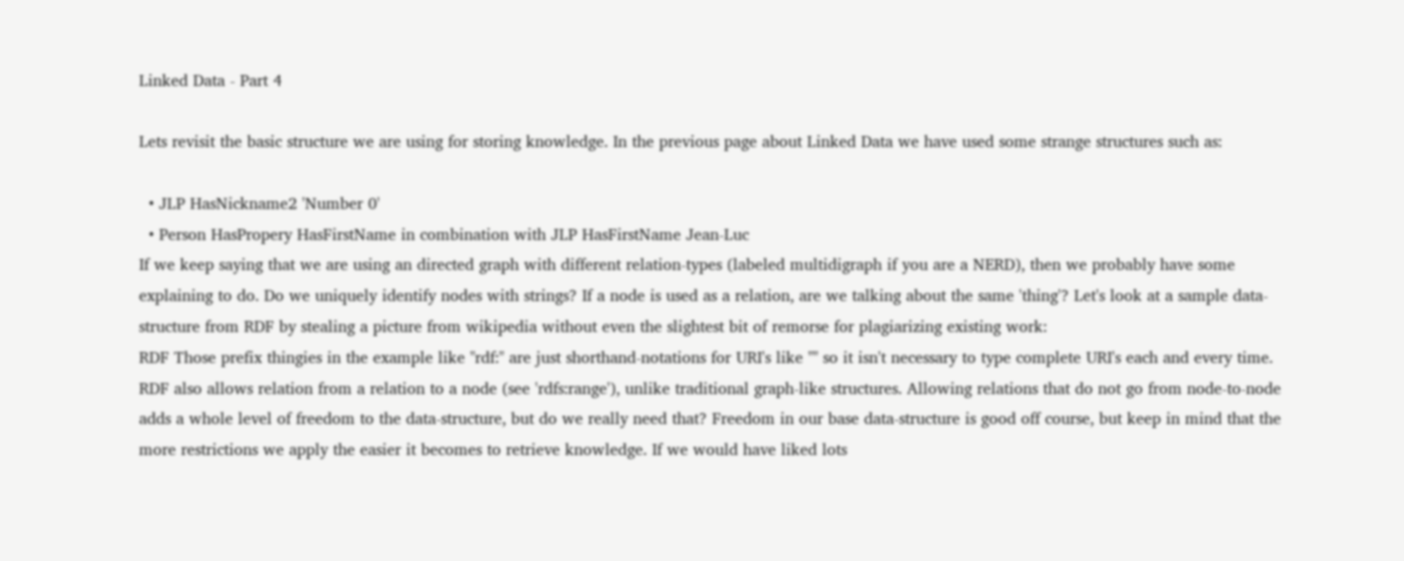Linked Data - Part 4

Lets revisit the basic structure we are using for storing knowledge. In the previous page about Linked Data we have used some strange structures such as:

  • JLP HasNickname2 'Number 0'
  • Person HasPropery HasFirstName in combination with JLP HasFirstName Jean-Luc
If we keep saying that we are using an directed graph with different relation-types (labeled multidigraph if you are a NERD), then we probably have some explaining to do. Do we uniquely identify nodes with strings? If a node is used as a relation, are we talking about the same 'thing'? Let's look at a sample data-structure from RDF by stealing a picture from wikipedia without even the slightest bit of remorse for plagiarizing existing work:
RDF Those prefix thingies in the example like "rdf:" are just shorthand-notations for URI's like "" so it isn't necessary to type complete URI's each and every time. RDF also allows relation from a relation to a node (see 'rdfs:range'), unlike traditional graph-like structures. Allowing relations that do not go from node-to-node adds a whole level of freedom to the data-structure, but do we really need that? Freedom in our base data-structure is good off course, but keep in mind that the more restrictions we apply the easier it becomes to retrieve knowledge. If we would have liked lots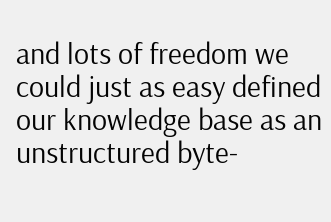and lots of freedom we could just as easy defined our knowledge base as an unstructured byte-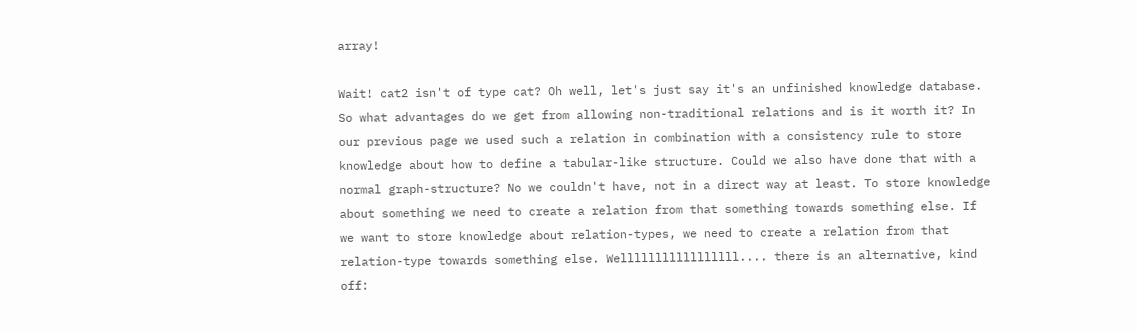array!

Wait! cat2 isn't of type cat? Oh well, let's just say it's an unfinished knowledge database. So what advantages do we get from allowing non-traditional relations and is it worth it? In our previous page we used such a relation in combination with a consistency rule to store knowledge about how to define a tabular-like structure. Could we also have done that with a normal graph-structure? No we couldn't have, not in a direct way at least. To store knowledge about something we need to create a relation from that something towards something else. If we want to store knowledge about relation-types, we need to create a relation from that relation-type towards something else. Welllllllllllllllll.... there is an alternative, kind off: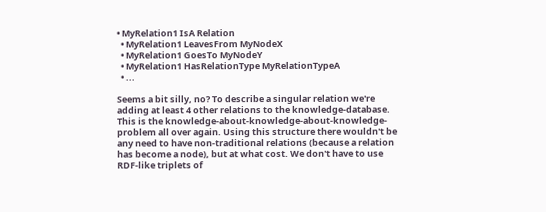• MyRelation1 IsA Relation
  • MyRelation1 LeavesFrom MyNodeX
  • MyRelation1 GoesTo MyNodeY
  • MyRelation1 HasRelationType MyRelationTypeA
  • ...

Seems a bit silly, no? To describe a singular relation we're adding at least 4 other relations to the knowledge-database. This is the knowledge-about-knowledge-about-knowledge-problem all over again. Using this structure there wouldn't be any need to have non-traditional relations (because a relation has become a node), but at what cost. We don't have to use RDF-like triplets of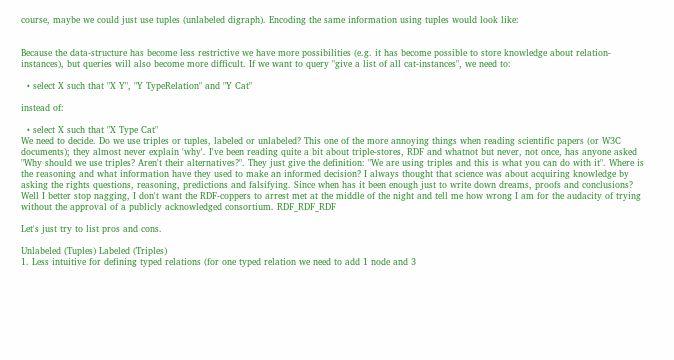course, maybe we could just use tuples (unlabeled digraph). Encoding the same information using tuples would look like:


Because the data-structure has become less restrictive we have more possibilities (e.g. it has become possible to store knowledge about relation-instances), but queries will also become more difficult. If we want to query "give a list of all cat-instances", we need to:

  • select X such that "X Y", "Y TypeRelation" and "Y Cat"

instead of:

  • select X such that "X Type Cat"
We need to decide. Do we use triples or tuples, labeled or unlabeled? This one of the more annoying things when reading scientific papers (or W3C documents); they almost never explain 'why'. I've been reading quite a bit about triple-stores, RDF and whatnot but never, not once, has anyone asked "Why should we use triples? Aren't their alternatives?". They just give the definition: "We are using triples and this is what you can do with it". Where is the reasoning and what information have they used to make an informed decision? I always thought that science was about acquiring knowledge by asking the rights questions, reasoning, predictions and falsifying. Since when has it been enough just to write down dreams, proofs and conclusions? Well I better stop nagging, I don't want the RDF-coppers to arrest met at the middle of the night and tell me how wrong I am for the audacity of trying without the approval of a publicly acknowledged consortium. RDF_RDF_RDF

Let's just try to list pros and cons.

Unlabeled (Tuples) Labeled (Triples)
1. Less intuitive for defining typed relations (for one typed relation we need to add 1 node and 3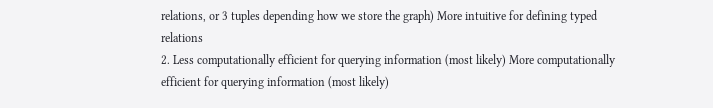relations, or 3 tuples depending how we store the graph) More intuitive for defining typed relations
2. Less computationally efficient for querying information (most likely) More computationally efficient for querying information (most likely)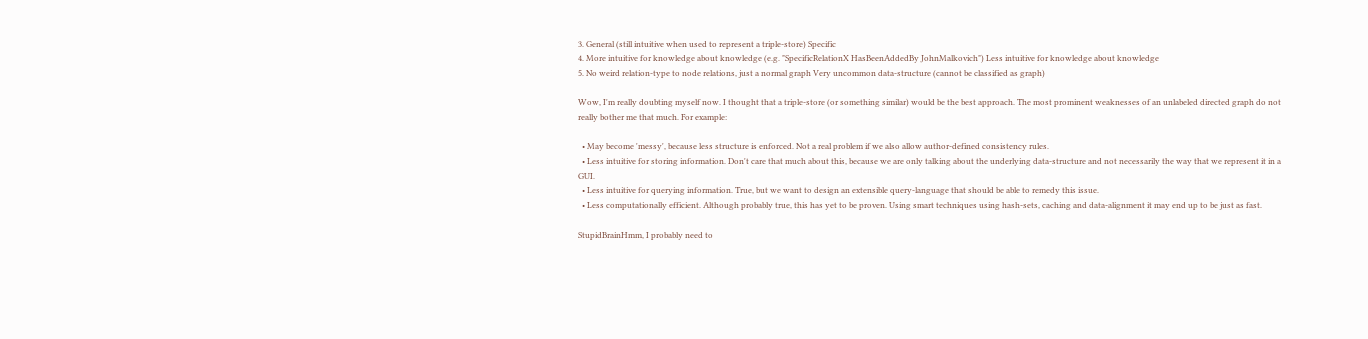3. General (still intuitive when used to represent a triple-store) Specific
4. More intuitive for knowledge about knowledge (e.g. "SpecificRelationX HasBeenAddedBy JohnMalkovich") Less intuitive for knowledge about knowledge
5. No weird relation-type to node relations, just a normal graph Very uncommon data-structure (cannot be classified as graph)

Wow, I'm really doubting myself now. I thought that a triple-store (or something similar) would be the best approach. The most prominent weaknesses of an unlabeled directed graph do not really bother me that much. For example:

  • May become 'messy', because less structure is enforced. Not a real problem if we also allow author-defined consistency rules.
  • Less intuitive for storing information. Don't care that much about this, because we are only talking about the underlying data-structure and not necessarily the way that we represent it in a GUI.
  • Less intuitive for querying information. True, but we want to design an extensible query-language that should be able to remedy this issue.
  • Less computationally efficient. Although probably true, this has yet to be proven. Using smart techniques using hash-sets, caching and data-alignment it may end up to be just as fast.

StupidBrainHmm, I probably need to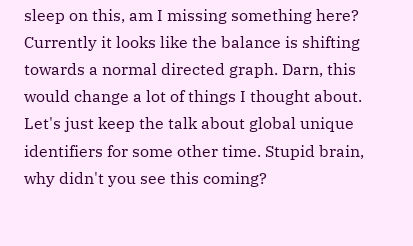sleep on this, am I missing something here? Currently it looks like the balance is shifting towards a normal directed graph. Darn, this would change a lot of things I thought about. Let's just keep the talk about global unique identifiers for some other time. Stupid brain, why didn't you see this coming?